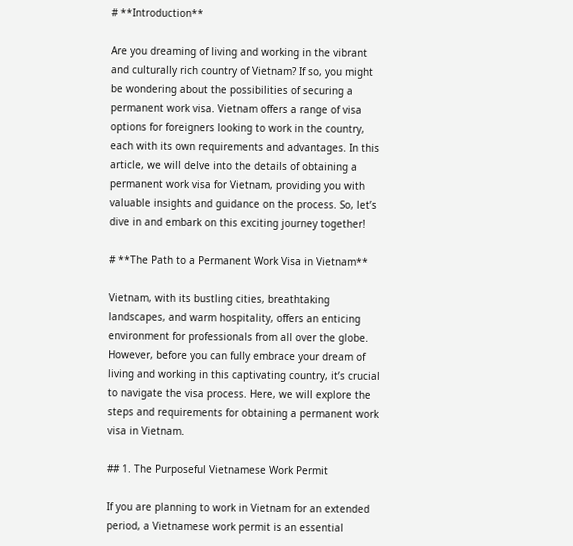# **Introduction**

Are you dreaming of living and working in the vibrant and culturally rich country of Vietnam? If so, you might be wondering about the possibilities of securing a permanent work visa. Vietnam offers a range of visa options for foreigners looking to work in the country, each with its own requirements and advantages. In this article, we will delve into the details of obtaining a permanent work visa for Vietnam, providing you with valuable insights and guidance on the process. So, let’s dive in and embark on this exciting journey together!

# **The Path to a Permanent Work Visa in Vietnam**

Vietnam, with its bustling cities, breathtaking landscapes, and warm hospitality, offers an enticing environment for professionals from all over the globe. However, before you can fully embrace your dream of living and working in this captivating country, it’s crucial to navigate the visa process. Here, we will explore the steps and requirements for obtaining a permanent work visa in Vietnam.

## 1. The Purposeful Vietnamese Work Permit

If you are planning to work in Vietnam for an extended period, a Vietnamese work permit is an essential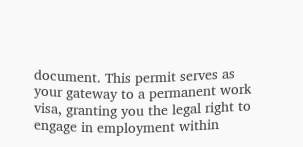document. This permit serves as your gateway to a permanent work visa, granting you the legal right to engage in employment within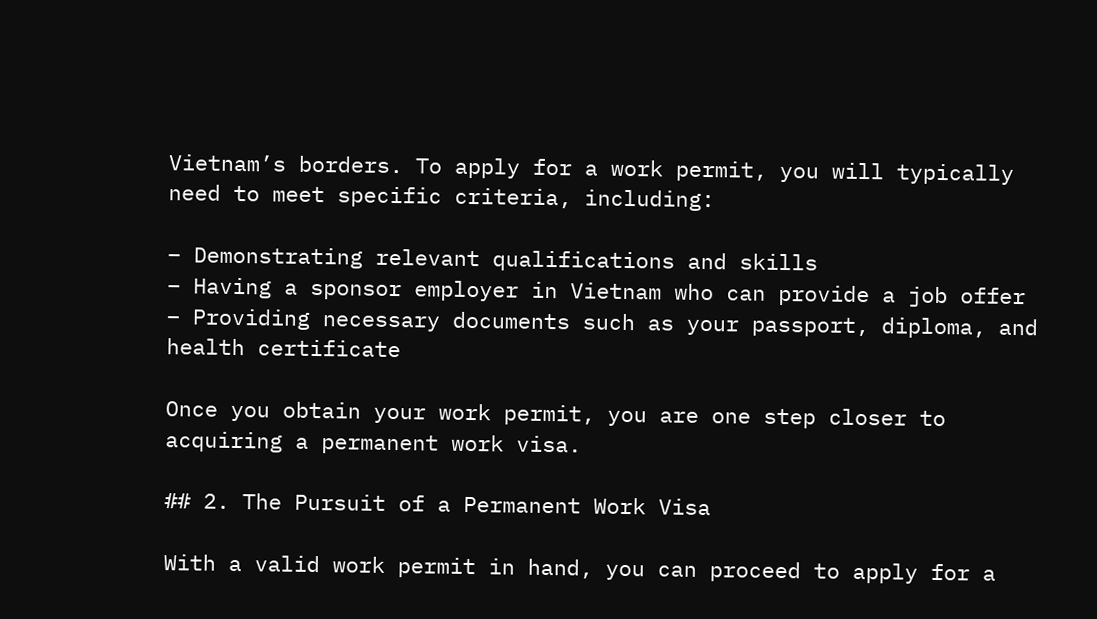Vietnam’s borders. To apply for a work permit, you will typically need to meet specific criteria, including:

– Demonstrating relevant qualifications and skills
– Having a sponsor employer in Vietnam who can provide a job offer
– Providing necessary documents such as your passport, diploma, and health certificate

Once you obtain your work permit, you are one step closer to acquiring a permanent work visa.

## 2. The Pursuit of a Permanent Work Visa

With a valid work permit in hand, you can proceed to apply for a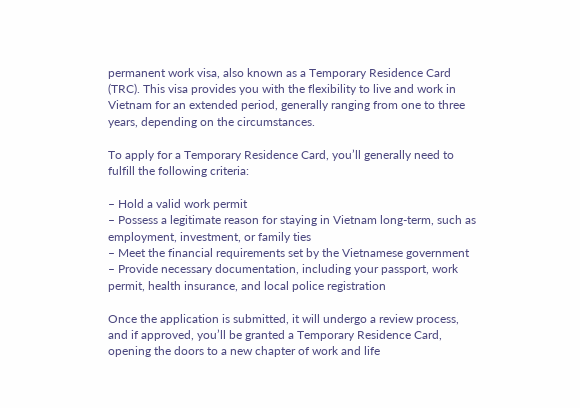permanent work visa, also known as a Temporary Residence Card (TRC). This visa provides you with the flexibility to live and work in Vietnam for an extended period, generally ranging from one to three years, depending on the circumstances.

To apply for a Temporary Residence Card, you’ll generally need to fulfill the following criteria:

– Hold a valid work permit
– Possess a legitimate reason for staying in Vietnam long-term, such as employment, investment, or family ties
– Meet the financial requirements set by the Vietnamese government
– Provide necessary documentation, including your passport, work permit, health insurance, and local police registration

Once the application is submitted, it will undergo a review process, and if approved, you’ll be granted a Temporary Residence Card, opening the doors to a new chapter of work and life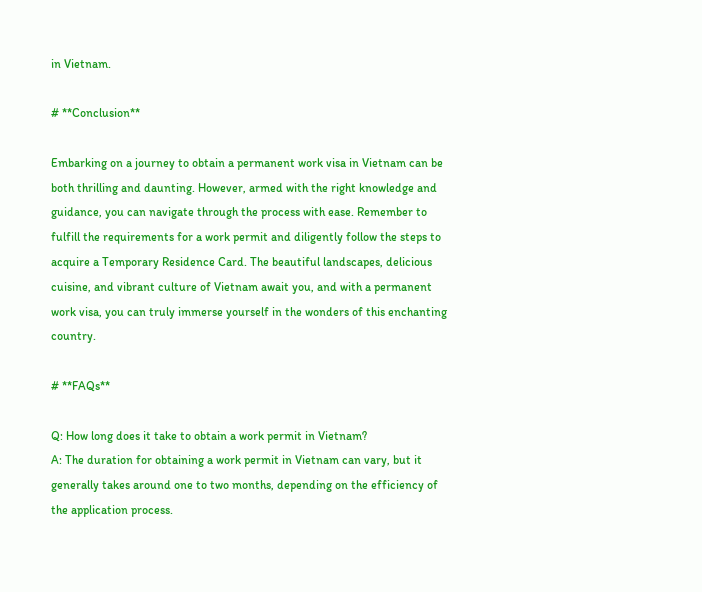in Vietnam.

# **Conclusion**

Embarking on a journey to obtain a permanent work visa in Vietnam can be both thrilling and daunting. However, armed with the right knowledge and guidance, you can navigate through the process with ease. Remember to fulfill the requirements for a work permit and diligently follow the steps to acquire a Temporary Residence Card. The beautiful landscapes, delicious cuisine, and vibrant culture of Vietnam await you, and with a permanent work visa, you can truly immerse yourself in the wonders of this enchanting country.

# **FAQs**

Q: How long does it take to obtain a work permit in Vietnam?
A: The duration for obtaining a work permit in Vietnam can vary, but it generally takes around one to two months, depending on the efficiency of the application process.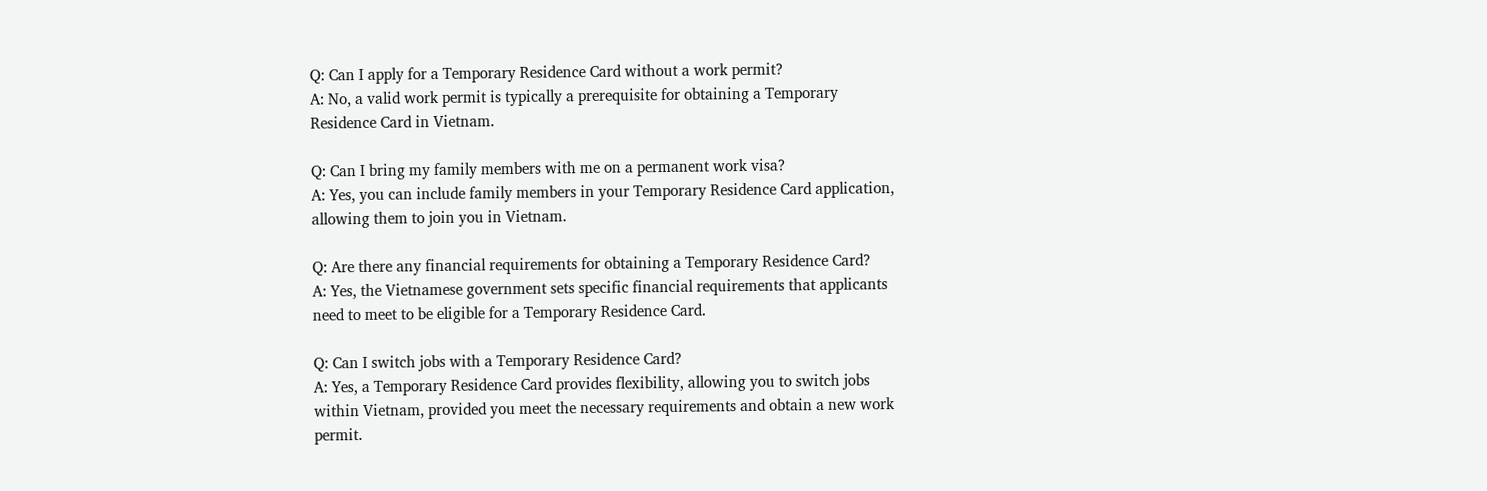Q: Can I apply for a Temporary Residence Card without a work permit?
A: No, a valid work permit is typically a prerequisite for obtaining a Temporary Residence Card in Vietnam.

Q: Can I bring my family members with me on a permanent work visa?
A: Yes, you can include family members in your Temporary Residence Card application, allowing them to join you in Vietnam.

Q: Are there any financial requirements for obtaining a Temporary Residence Card?
A: Yes, the Vietnamese government sets specific financial requirements that applicants need to meet to be eligible for a Temporary Residence Card.

Q: Can I switch jobs with a Temporary Residence Card?
A: Yes, a Temporary Residence Card provides flexibility, allowing you to switch jobs within Vietnam, provided you meet the necessary requirements and obtain a new work permit.